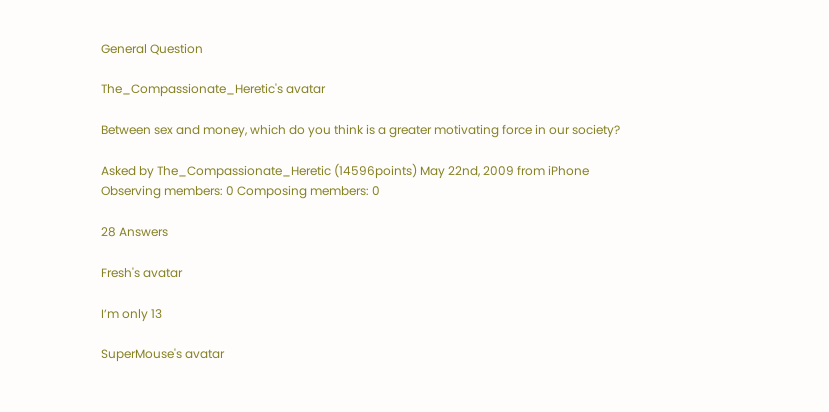General Question

The_Compassionate_Heretic's avatar

Between sex and money, which do you think is a greater motivating force in our society?

Asked by The_Compassionate_Heretic (14596points) May 22nd, 2009 from iPhone
Observing members: 0 Composing members: 0

28 Answers

Fresh's avatar

I’m only 13

SuperMouse's avatar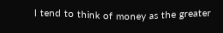I tend to think of money as the greater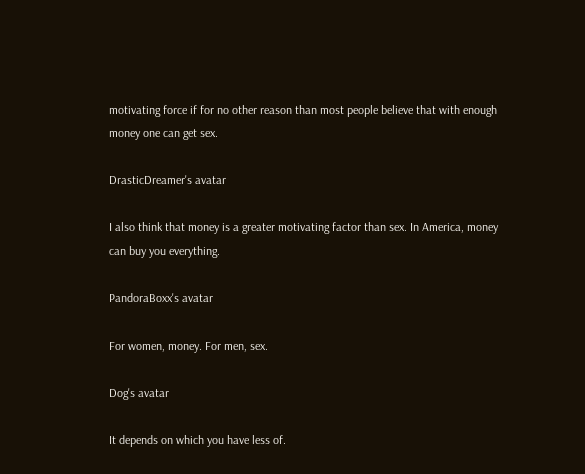motivating force if for no other reason than most people believe that with enough money one can get sex.

DrasticDreamer's avatar

I also think that money is a greater motivating factor than sex. In America, money can buy you everything.

PandoraBoxx's avatar

For women, money. For men, sex.

Dog's avatar

It depends on which you have less of.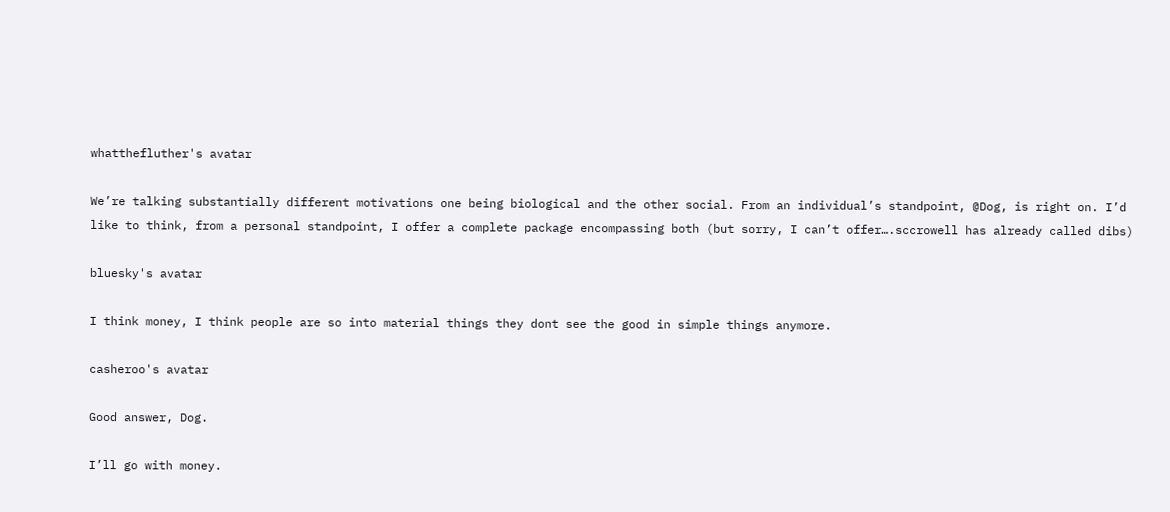whatthefluther's avatar

We’re talking substantially different motivations one being biological and the other social. From an individual’s standpoint, @Dog, is right on. I’d like to think, from a personal standpoint, I offer a complete package encompassing both (but sorry, I can’t offer….sccrowell has already called dibs)

bluesky's avatar

I think money, I think people are so into material things they dont see the good in simple things anymore.

casheroo's avatar

Good answer, Dog.

I’ll go with money.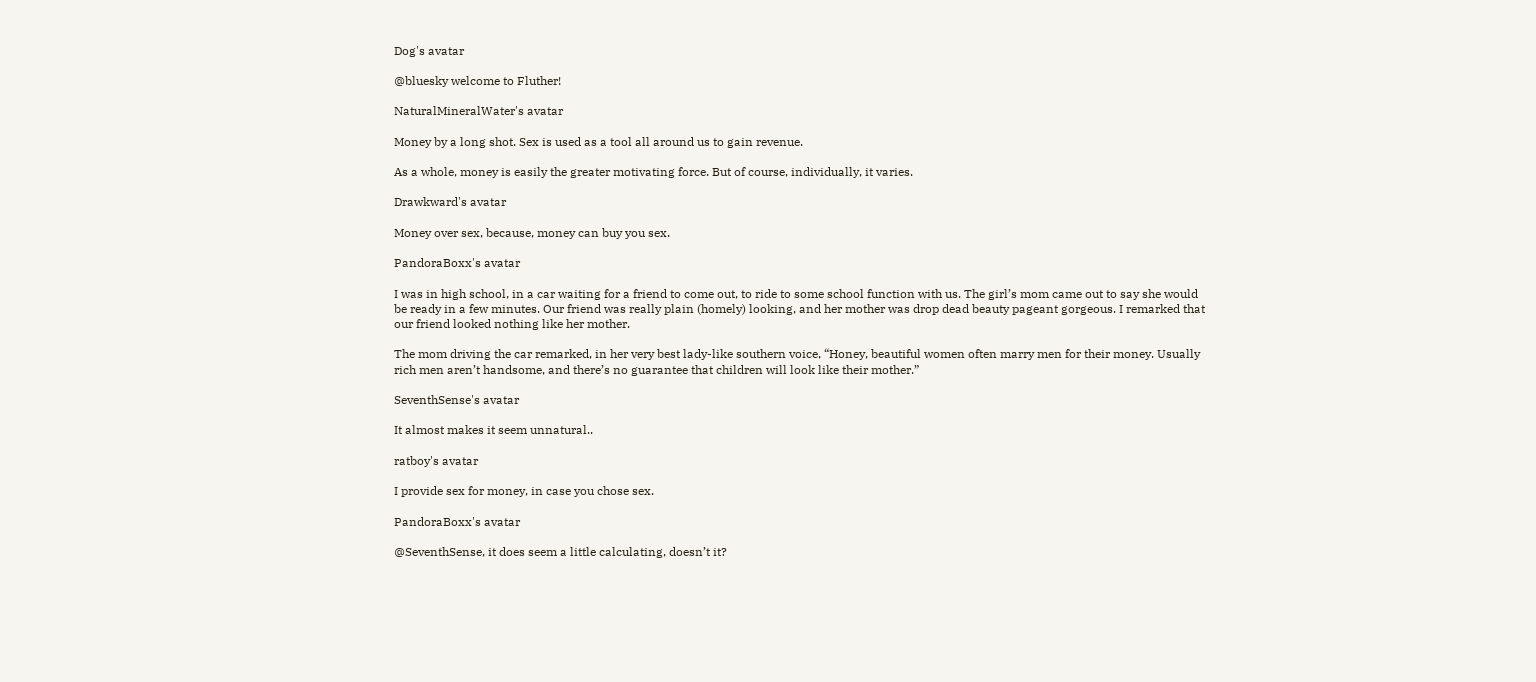Dog's avatar

@bluesky welcome to Fluther!

NaturalMineralWater's avatar

Money by a long shot. Sex is used as a tool all around us to gain revenue.

As a whole, money is easily the greater motivating force. But of course, individually, it varies.

Drawkward's avatar

Money over sex, because, money can buy you sex.

PandoraBoxx's avatar

I was in high school, in a car waiting for a friend to come out, to ride to some school function with us. The girl’s mom came out to say she would be ready in a few minutes. Our friend was really plain (homely) looking, and her mother was drop dead beauty pageant gorgeous. I remarked that our friend looked nothing like her mother.

The mom driving the car remarked, in her very best lady-like southern voice, “Honey, beautiful women often marry men for their money. Usually rich men aren’t handsome, and there’s no guarantee that children will look like their mother.”

SeventhSense's avatar

It almost makes it seem unnatural..

ratboy's avatar

I provide sex for money, in case you chose sex.

PandoraBoxx's avatar

@SeventhSense, it does seem a little calculating, doesn’t it?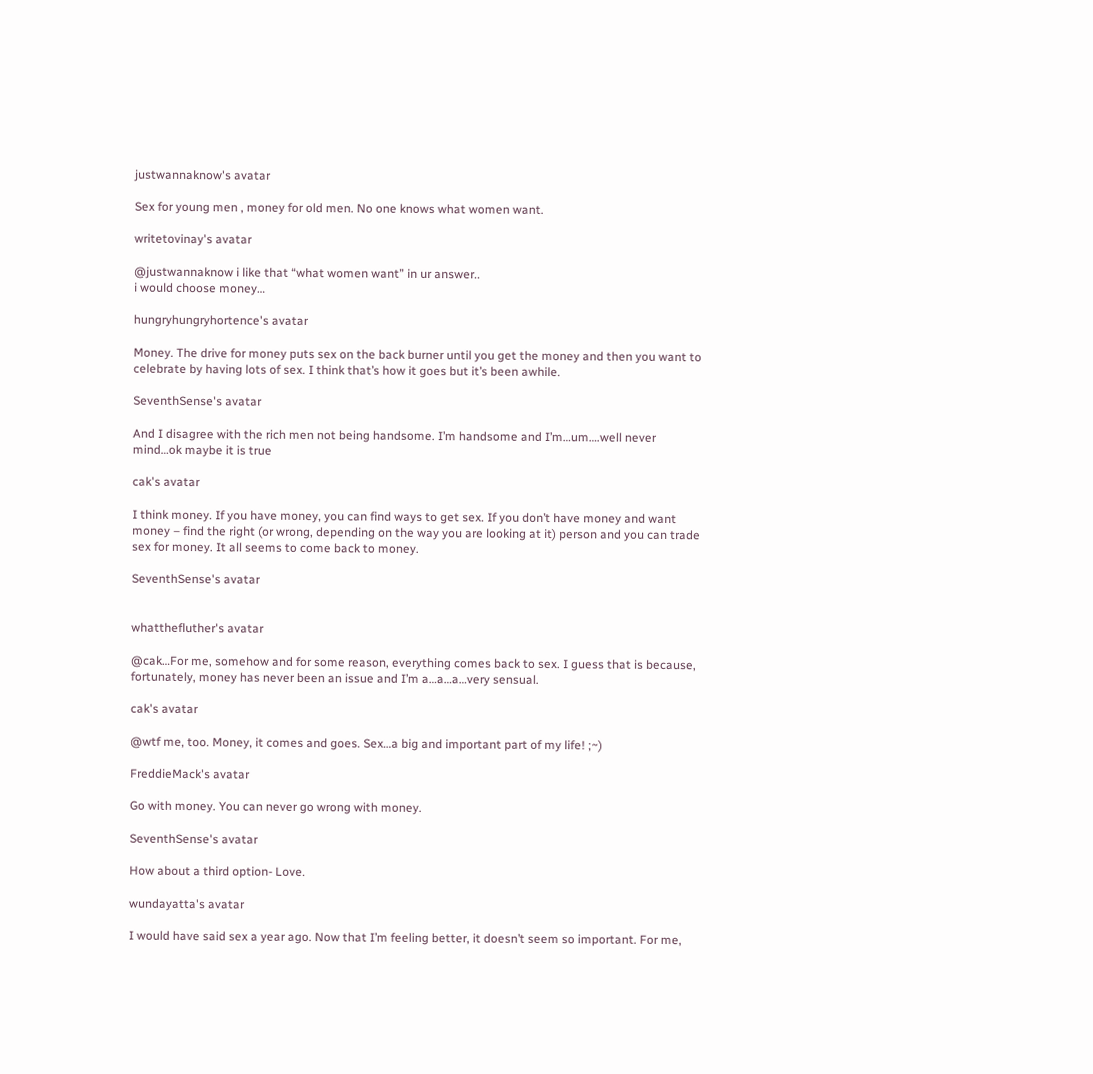justwannaknow's avatar

Sex for young men , money for old men. No one knows what women want.

writetovinay's avatar

@justwannaknow i like that “what women want” in ur answer..
i would choose money…

hungryhungryhortence's avatar

Money. The drive for money puts sex on the back burner until you get the money and then you want to celebrate by having lots of sex. I think that’s how it goes but it’s been awhile.

SeventhSense's avatar

And I disagree with the rich men not being handsome. I’m handsome and I’m…um….well never mind…ok maybe it is true

cak's avatar

I think money. If you have money, you can find ways to get sex. If you don’t have money and want money – find the right (or wrong, depending on the way you are looking at it) person and you can trade sex for money. It all seems to come back to money.

SeventhSense's avatar


whatthefluther's avatar

@cak…For me, somehow and for some reason, everything comes back to sex. I guess that is because, fortunately, money has never been an issue and I’m a…a…a…very sensual.

cak's avatar

@wtf me, too. Money, it comes and goes. Sex…a big and important part of my life! ;~)

FreddieMack's avatar

Go with money. You can never go wrong with money.

SeventhSense's avatar

How about a third option- Love.

wundayatta's avatar

I would have said sex a year ago. Now that I’m feeling better, it doesn’t seem so important. For me,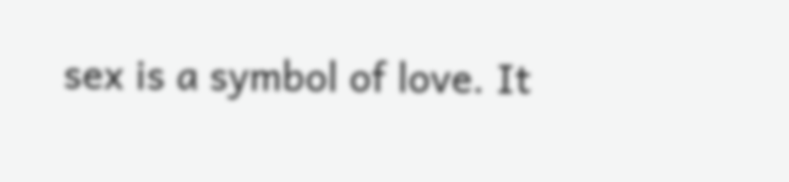sex is a symbol of love. It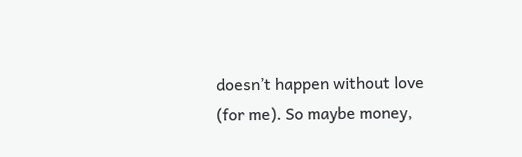doesn’t happen without love (for me). So maybe money,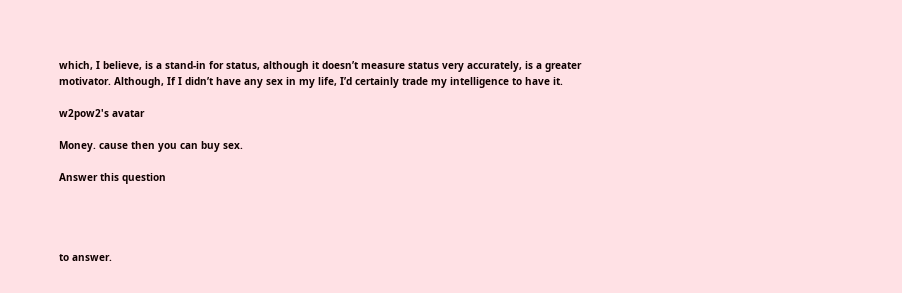which, I believe, is a stand-in for status, although it doesn’t measure status very accurately, is a greater motivator. Although, If I didn’t have any sex in my life, I’d certainly trade my intelligence to have it.

w2pow2's avatar

Money. cause then you can buy sex.

Answer this question




to answer.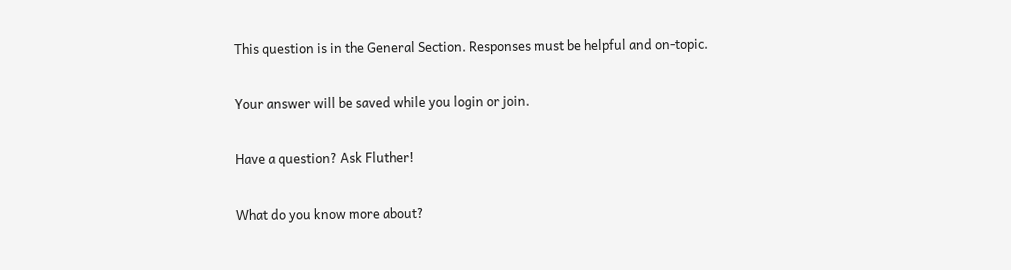This question is in the General Section. Responses must be helpful and on-topic.

Your answer will be saved while you login or join.

Have a question? Ask Fluther!

What do you know more about?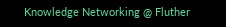Knowledge Networking @ Fluther